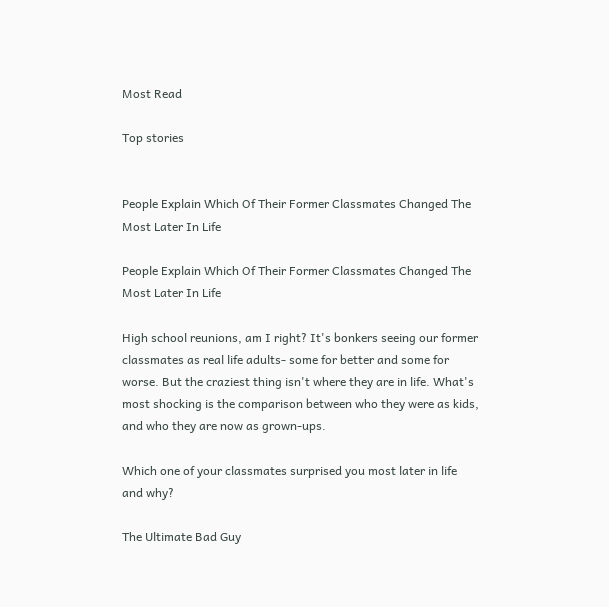Most Read

Top stories


People Explain Which Of Their Former Classmates Changed The Most Later In Life

People Explain Which Of Their Former Classmates Changed The Most Later In Life

High school reunions, am I right? It's bonkers seeing our former classmates as real life adults- some for better and some for worse. But the craziest thing isn't where they are in life. What's most shocking is the comparison between who they were as kids, and who they are now as grown-ups.

Which one of your classmates surprised you most later in life and why?

The Ultimate Bad Guy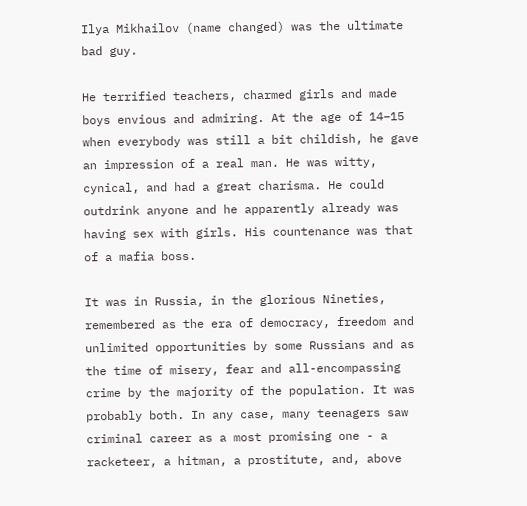Ilya Mikhailov (name changed) was the ultimate bad guy.

He terrified teachers, charmed girls and made boys envious and admiring. At the age of 14–15 when everybody was still a bit childish, he gave an impression of a real man. He was witty, cynical, and had a great charisma. He could outdrink anyone and he apparently already was having sex with girls. His countenance was that of a mafia boss.

It was in Russia, in the glorious Nineties, remembered as the era of democracy, freedom and unlimited opportunities by some Russians and as the time of misery, fear and all-encompassing crime by the majority of the population. It was probably both. In any case, many teenagers saw criminal career as a most promising one - a racketeer, a hitman, a prostitute, and, above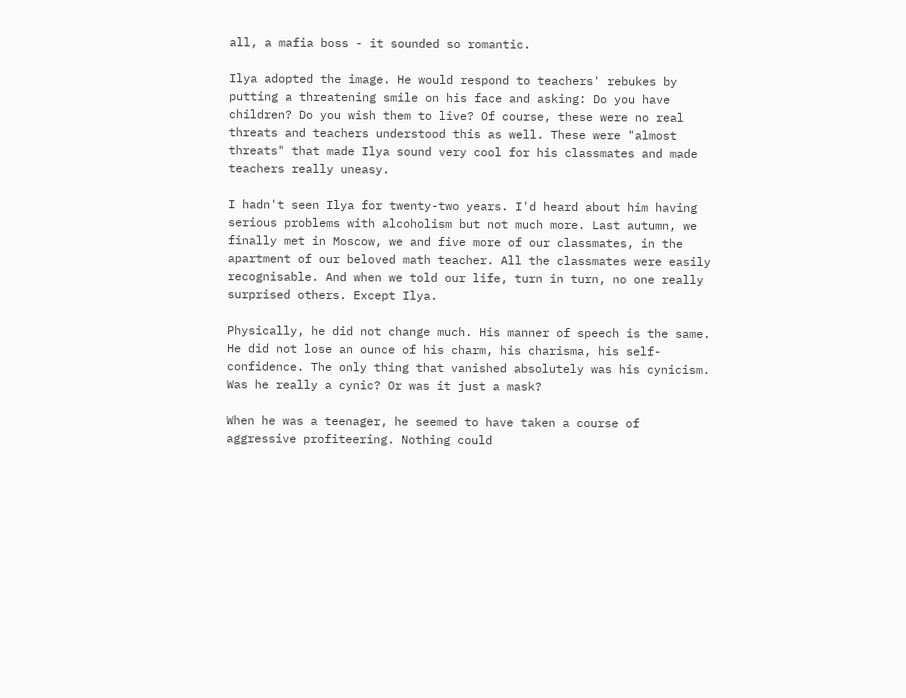all, a mafia boss - it sounded so romantic.

Ilya adopted the image. He would respond to teachers' rebukes by putting a threatening smile on his face and asking: Do you have children? Do you wish them to live? Of course, these were no real threats and teachers understood this as well. These were "almost threats" that made Ilya sound very cool for his classmates and made teachers really uneasy.

I hadn't seen Ilya for twenty-two years. I'd heard about him having serious problems with alcoholism but not much more. Last autumn, we finally met in Moscow, we and five more of our classmates, in the apartment of our beloved math teacher. All the classmates were easily recognisable. And when we told our life, turn in turn, no one really surprised others. Except Ilya.

Physically, he did not change much. His manner of speech is the same. He did not lose an ounce of his charm, his charisma, his self-confidence. The only thing that vanished absolutely was his cynicism. Was he really a cynic? Or was it just a mask?

When he was a teenager, he seemed to have taken a course of aggressive profiteering. Nothing could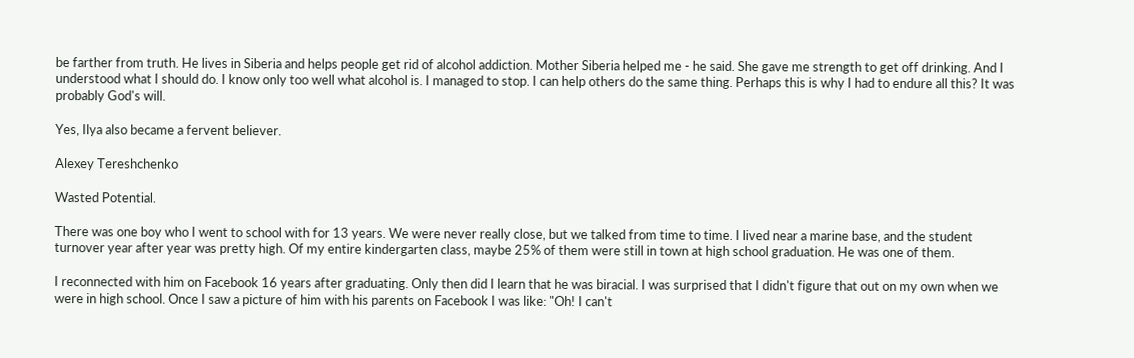be farther from truth. He lives in Siberia and helps people get rid of alcohol addiction. Mother Siberia helped me - he said. She gave me strength to get off drinking. And I understood what I should do. I know only too well what alcohol is. I managed to stop. I can help others do the same thing. Perhaps this is why I had to endure all this? It was probably God's will.

Yes, Ilya also became a fervent believer.

Alexey Tereshchenko

Wasted Potential.

There was one boy who I went to school with for 13 years. We were never really close, but we talked from time to time. I lived near a marine base, and the student turnover year after year was pretty high. Of my entire kindergarten class, maybe 25% of them were still in town at high school graduation. He was one of them.

I reconnected with him on Facebook 16 years after graduating. Only then did I learn that he was biracial. I was surprised that I didn't figure that out on my own when we were in high school. Once I saw a picture of him with his parents on Facebook I was like: "Oh! I can't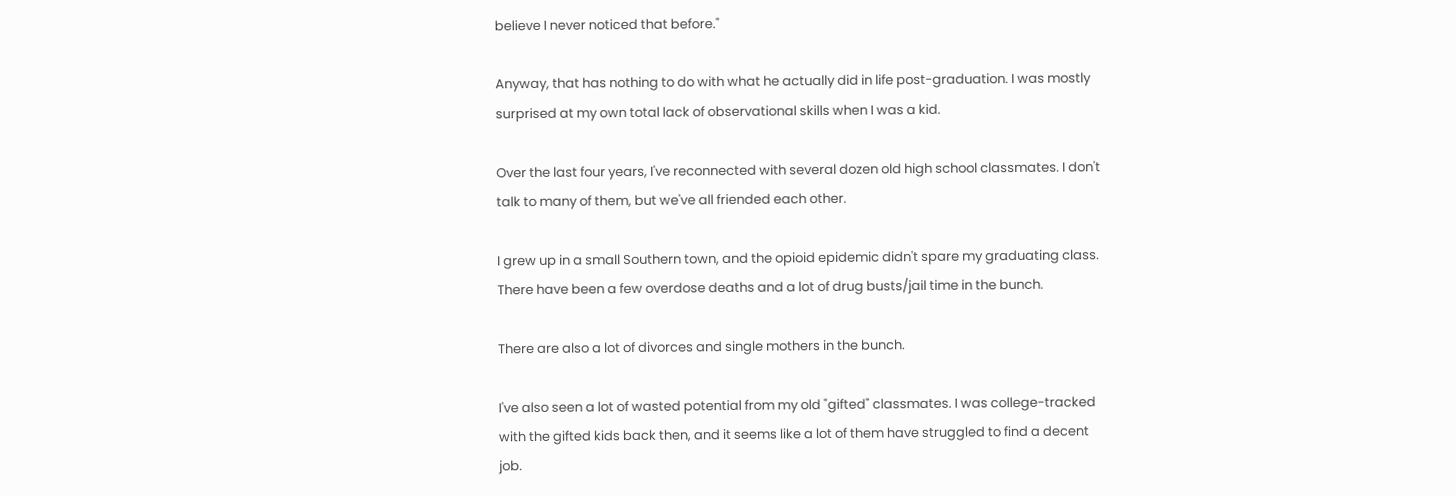believe I never noticed that before."

Anyway, that has nothing to do with what he actually did in life post-graduation. I was mostly surprised at my own total lack of observational skills when I was a kid.

Over the last four years, I've reconnected with several dozen old high school classmates. I don't talk to many of them, but we've all friended each other.

I grew up in a small Southern town, and the opioid epidemic didn't spare my graduating class. There have been a few overdose deaths and a lot of drug busts/jail time in the bunch.

There are also a lot of divorces and single mothers in the bunch.

I've also seen a lot of wasted potential from my old "gifted" classmates. I was college-tracked with the gifted kids back then, and it seems like a lot of them have struggled to find a decent job.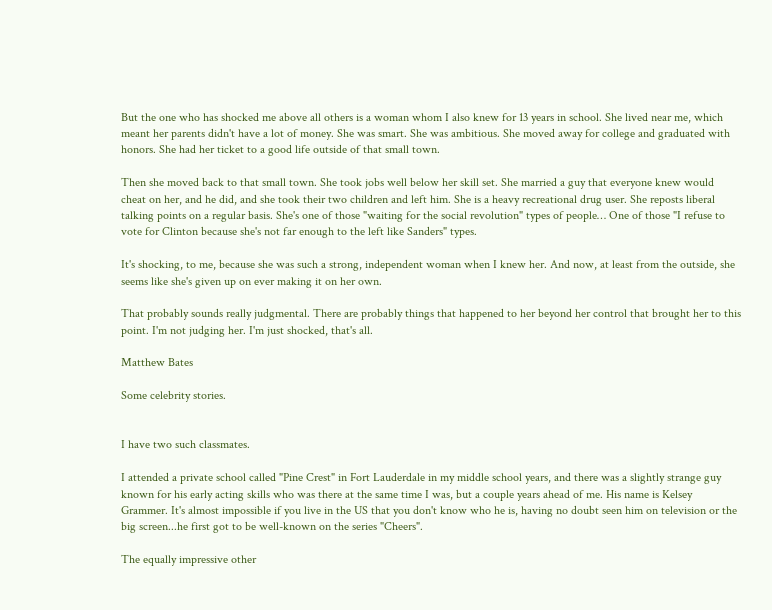But the one who has shocked me above all others is a woman whom I also knew for 13 years in school. She lived near me, which meant her parents didn't have a lot of money. She was smart. She was ambitious. She moved away for college and graduated with honors. She had her ticket to a good life outside of that small town.

Then she moved back to that small town. She took jobs well below her skill set. She married a guy that everyone knew would cheat on her, and he did, and she took their two children and left him. She is a heavy recreational drug user. She reposts liberal talking points on a regular basis. She's one of those "waiting for the social revolution" types of people… One of those "I refuse to vote for Clinton because she's not far enough to the left like Sanders" types.

It's shocking, to me, because she was such a strong, independent woman when I knew her. And now, at least from the outside, she seems like she's given up on ever making it on her own.

That probably sounds really judgmental. There are probably things that happened to her beyond her control that brought her to this point. I'm not judging her. I'm just shocked, that's all.

Matthew Bates

Some celebrity stories.


I have two such classmates.

I attended a private school called "Pine Crest" in Fort Lauderdale in my middle school years, and there was a slightly strange guy known for his early acting skills who was there at the same time I was, but a couple years ahead of me. His name is Kelsey Grammer. It's almost impossible if you live in the US that you don't know who he is, having no doubt seen him on television or the big screen...he first got to be well-known on the series "Cheers".

The equally impressive other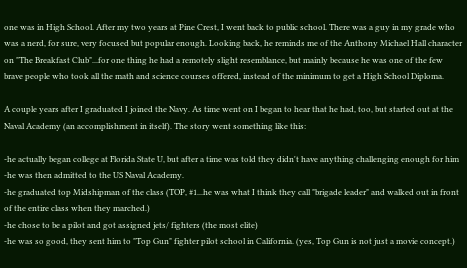one was in High School. After my two years at Pine Crest, I went back to public school. There was a guy in my grade who was a nerd, for sure, very focused but popular enough. Looking back, he reminds me of the Anthony Michael Hall character on "The Breakfast Club"...for one thing he had a remotely slight resemblance, but mainly because he was one of the few brave people who took all the math and science courses offered, instead of the minimum to get a High School Diploma.

A couple years after I graduated I joined the Navy. As time went on I began to hear that he had, too, but started out at the Naval Academy (an accomplishment in itself). The story went something like this:

-he actually began college at Florida State U, but after a time was told they didn't have anything challenging enough for him
-he was then admitted to the US Naval Academy.
-he graduated top Midshipman of the class (TOP, #1...he was what I think they call "brigade leader" and walked out in front of the entire class when they marched.)
-he chose to be a pilot and got assigned jets/ fighters (the most elite)
-he was so good, they sent him to "Top Gun" fighter pilot school in California. (yes, Top Gun is not just a movie concept.)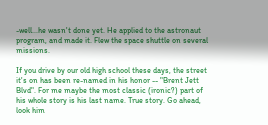-well...he wasn't done yet. He applied to the astronaut program, and made it. Flew the space shuttle on several missions.

If you drive by our old high school these days, the street it's on has been re-named in his honor -- "Brent Jett Blvd". For me maybe the most classic (ironic?) part of his whole story is his last name. True story. Go ahead, look him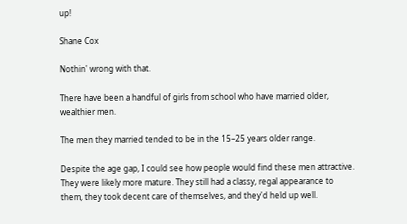up!

Shane Cox

Nothin' wrong with that.

There have been a handful of girls from school who have married older, wealthier men.

The men they married tended to be in the 15–25 years older range.

Despite the age gap, I could see how people would find these men attractive. They were likely more mature. They still had a classy, regal appearance to them, they took decent care of themselves, and they'd held up well.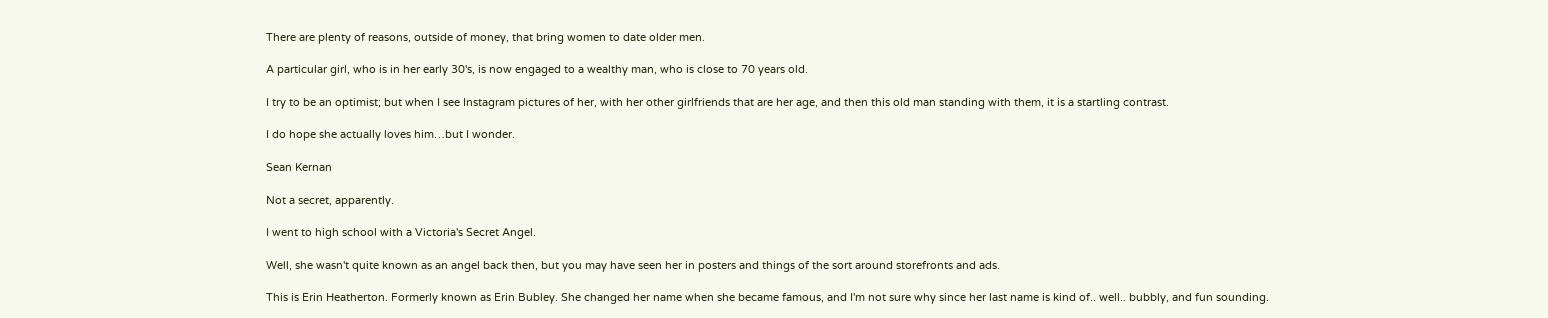There are plenty of reasons, outside of money, that bring women to date older men.

A particular girl, who is in her early 30's, is now engaged to a wealthy man, who is close to 70 years old.

I try to be an optimist; but when I see Instagram pictures of her, with her other girlfriends that are her age, and then this old man standing with them, it is a startling contrast.

I do hope she actually loves him…but I wonder.

Sean Kernan

Not a secret, apparently.

I went to high school with a Victoria's Secret Angel.

Well, she wasn't quite known as an angel back then, but you may have seen her in posters and things of the sort around storefronts and ads.

This is Erin Heatherton. Formerly known as Erin Bubley. She changed her name when she became famous, and I'm not sure why since her last name is kind of.. well.. bubbly, and fun sounding.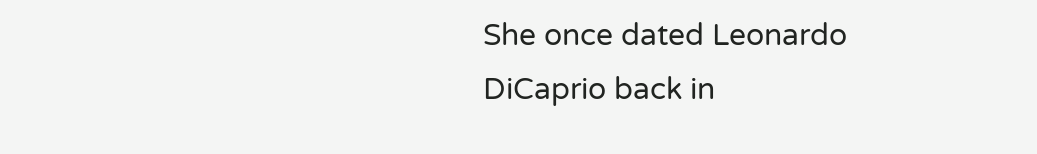She once dated Leonardo DiCaprio back in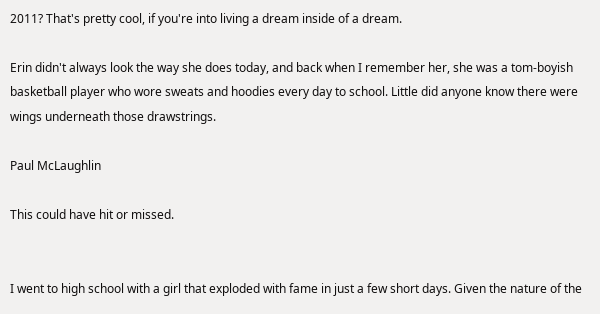2011? That's pretty cool, if you're into living a dream inside of a dream.

Erin didn't always look the way she does today, and back when I remember her, she was a tom-boyish basketball player who wore sweats and hoodies every day to school. Little did anyone know there were wings underneath those drawstrings.

Paul McLaughlin

This could have hit or missed.


I went to high school with a girl that exploded with fame in just a few short days. Given the nature of the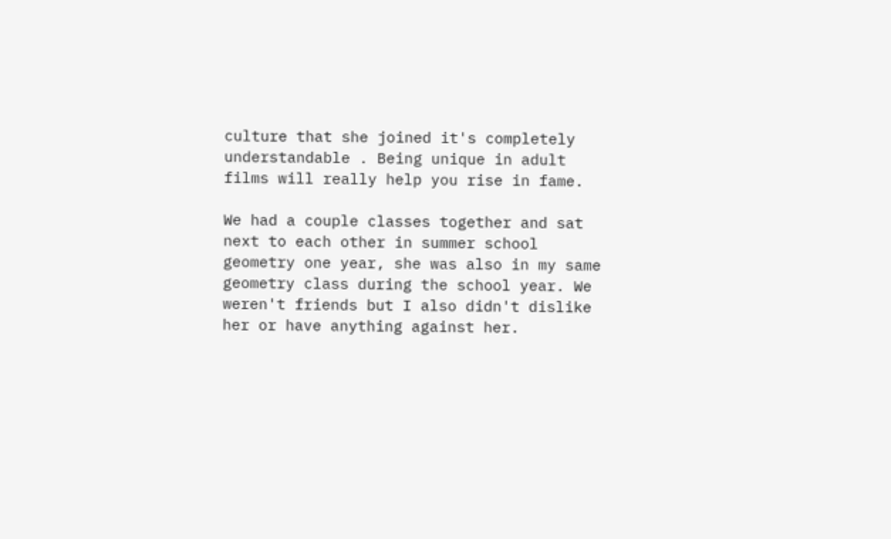culture that she joined it's completely understandable . Being unique in adult films will really help you rise in fame.

We had a couple classes together and sat next to each other in summer school geometry one year, she was also in my same geometry class during the school year. We weren't friends but I also didn't dislike her or have anything against her.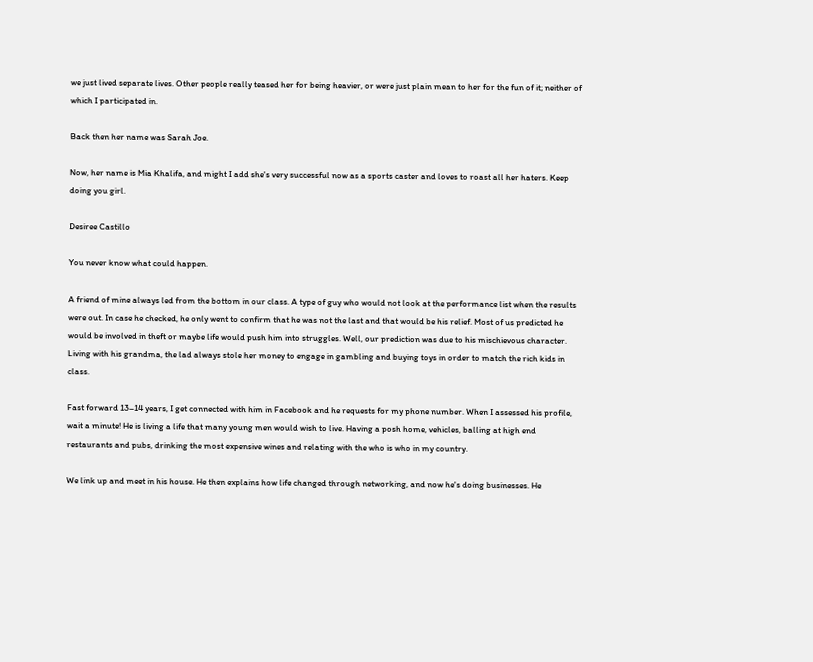we just lived separate lives. Other people really teased her for being heavier, or were just plain mean to her for the fun of it; neither of which I participated in.

Back then her name was Sarah Joe.

Now, her name is Mia Khalifa, and might I add she's very successful now as a sports caster and loves to roast all her haters. Keep doing you girl.

Desiree Castillo

You never know what could happen.

A friend of mine always led from the bottom in our class. A type of guy who would not look at the performance list when the results were out. In case he checked, he only went to confirm that he was not the last and that would be his relief. Most of us predicted he would be involved in theft or maybe life would push him into struggles. Well, our prediction was due to his mischievous character. Living with his grandma, the lad always stole her money to engage in gambling and buying toys in order to match the rich kids in class.

Fast forward 13–14 years, I get connected with him in Facebook and he requests for my phone number. When I assessed his profile, wait a minute! He is living a life that many young men would wish to live. Having a posh home, vehicles, balling at high end restaurants and pubs, drinking the most expensive wines and relating with the who is who in my country.

We link up and meet in his house. He then explains how life changed through networking, and now he's doing businesses. He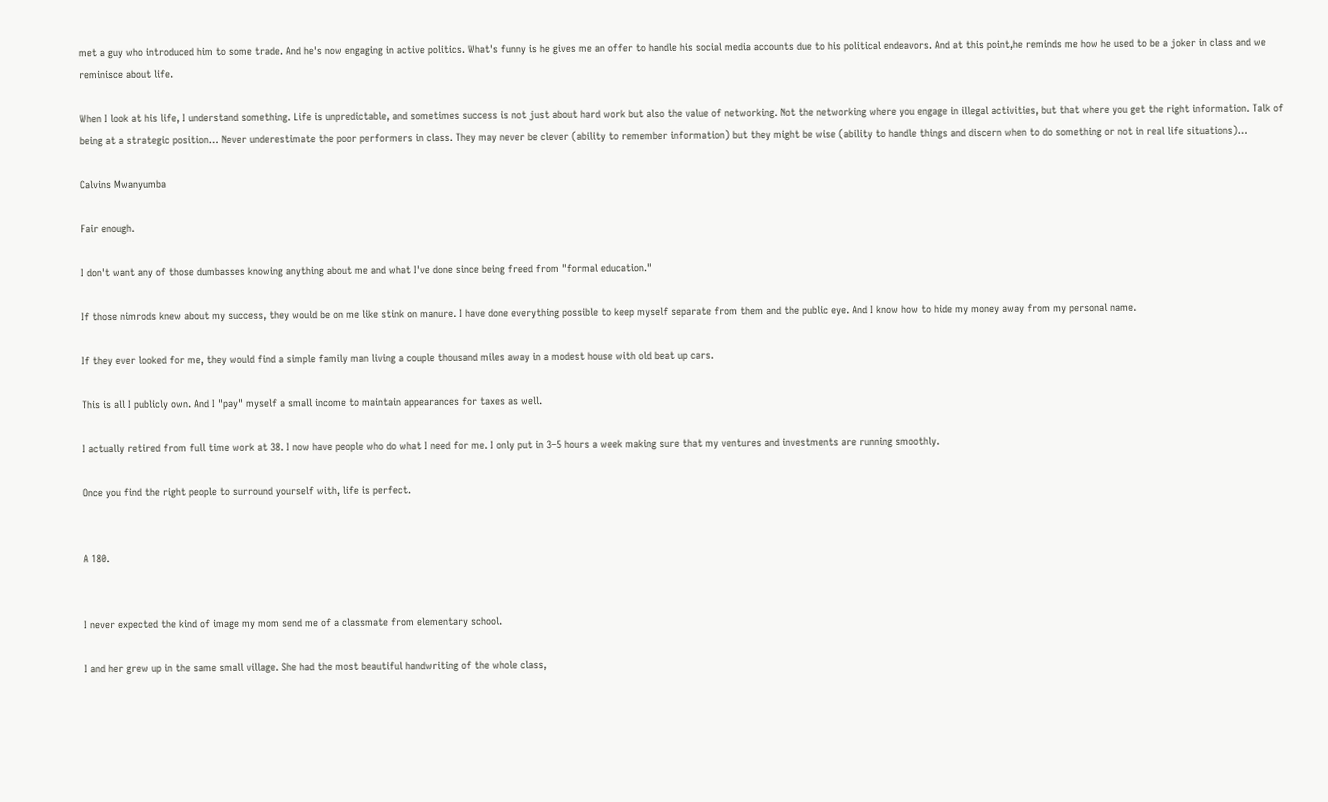met a guy who introduced him to some trade. And he's now engaging in active politics. What's funny is he gives me an offer to handle his social media accounts due to his political endeavors. And at this point,he reminds me how he used to be a joker in class and we reminisce about life.

When I look at his life, I understand something. Life is unpredictable, and sometimes success is not just about hard work but also the value of networking. Not the networking where you engage in illegal activities, but that where you get the right information. Talk of being at a strategic position… Never underestimate the poor performers in class. They may never be clever (ability to remember information) but they might be wise (ability to handle things and discern when to do something or not in real life situations)…

Calvins Mwanyumba

Fair enough.

I don't want any of those dumbasses knowing anything about me and what I've done since being freed from "formal education."

If those nimrods knew about my success, they would be on me like stink on manure. I have done everything possible to keep myself separate from them and the public eye. And I know how to hide my money away from my personal name.

If they ever looked for me, they would find a simple family man living a couple thousand miles away in a modest house with old beat up cars.

This is all I publicly own. And I "pay" myself a small income to maintain appearances for taxes as well.

I actually retired from full time work at 38. I now have people who do what I need for me. I only put in 3–5 hours a week making sure that my ventures and investments are running smoothly.

Once you find the right people to surround yourself with, life is perfect.


A 180.


I never expected the kind of image my mom send me of a classmate from elementary school.

I and her grew up in the same small village. She had the most beautiful handwriting of the whole class,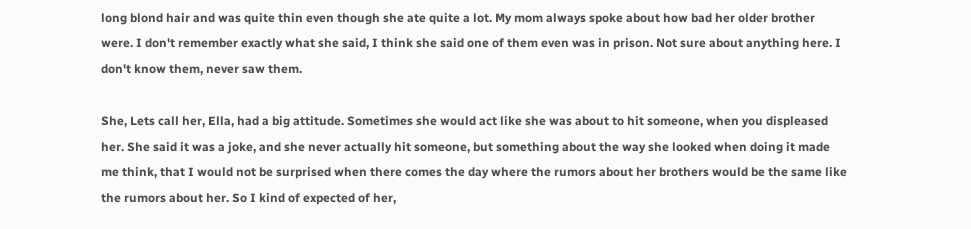long blond hair and was quite thin even though she ate quite a lot. My mom always spoke about how bad her older brother were. I don't remember exactly what she said, I think she said one of them even was in prison. Not sure about anything here. I don't know them, never saw them.

She, Lets call her, Ella, had a big attitude. Sometimes she would act like she was about to hit someone, when you displeased her. She said it was a joke, and she never actually hit someone, but something about the way she looked when doing it made me think, that I would not be surprised when there comes the day where the rumors about her brothers would be the same like the rumors about her. So I kind of expected of her,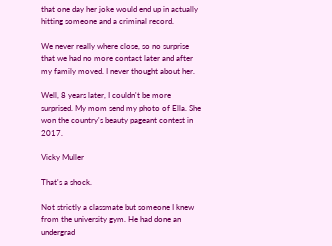that one day her joke would end up in actually hitting someone and a criminal record.

We never really where close, so no surprise that we had no more contact later and after my family moved. I never thought about her.

Well, 8 years later, I couldn't be more surprised. My mom send my photo of Ella. She won the country's beauty pageant contest in 2017.

Vicky Muller

That's a shock.

Not strictly a classmate but someone I knew from the university gym. He had done an undergrad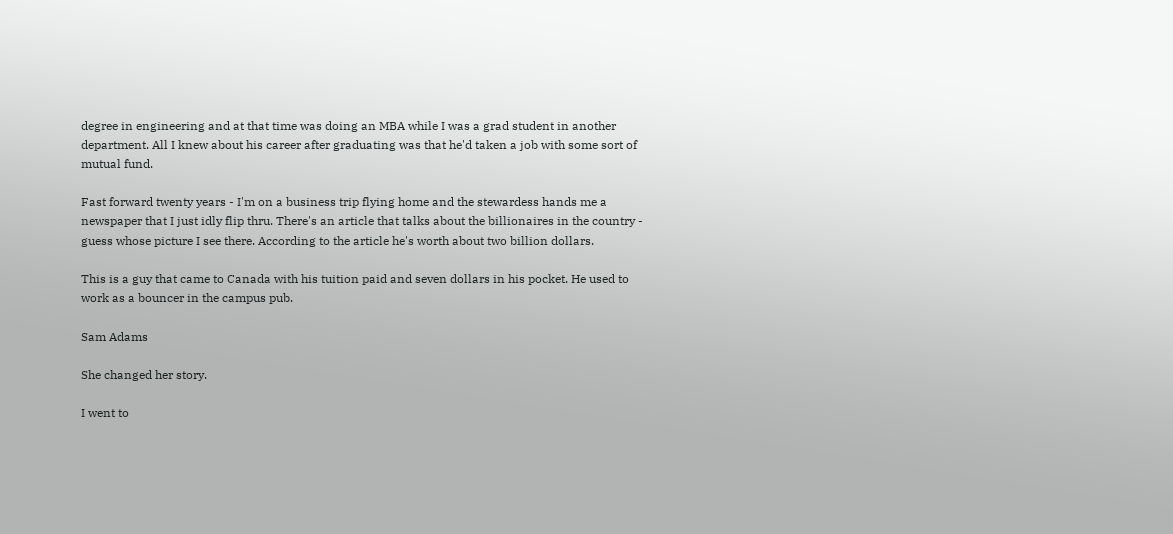degree in engineering and at that time was doing an MBA while I was a grad student in another department. All I knew about his career after graduating was that he'd taken a job with some sort of mutual fund.

Fast forward twenty years - I'm on a business trip flying home and the stewardess hands me a newspaper that I just idly flip thru. There's an article that talks about the billionaires in the country - guess whose picture I see there. According to the article he's worth about two billion dollars.

This is a guy that came to Canada with his tuition paid and seven dollars in his pocket. He used to work as a bouncer in the campus pub.

Sam Adams

She changed her story.

I went to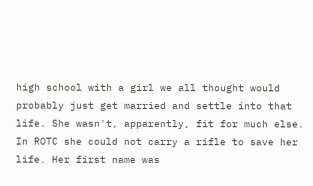high school with a girl we all thought would probably just get married and settle into that life. She wasn't, apparently, fit for much else. In ROTC she could not carry a rifle to save her life. Her first name was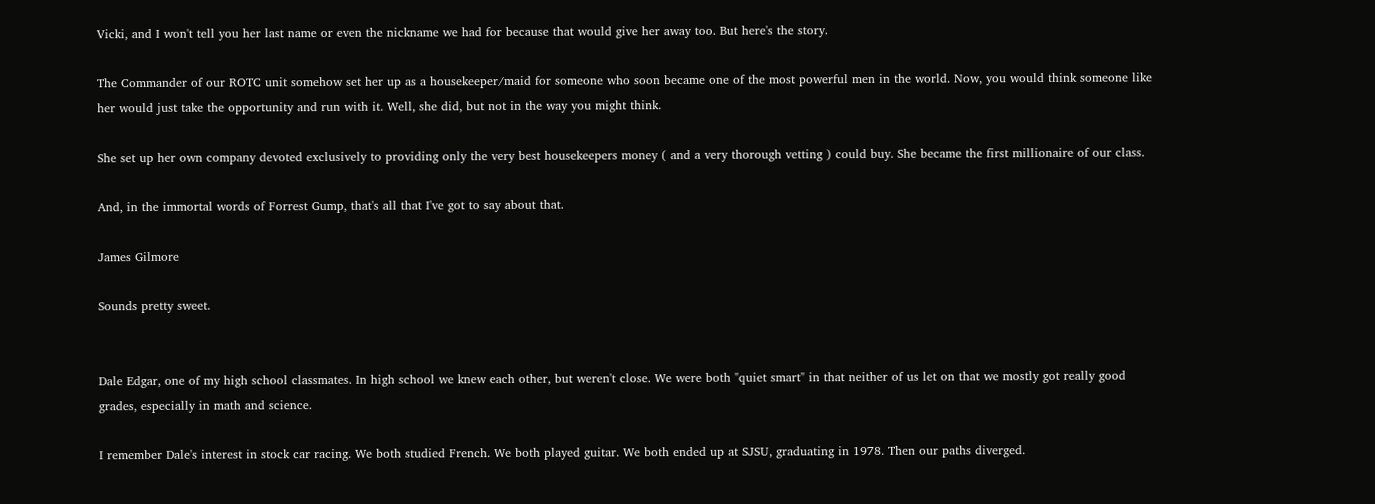Vicki, and I won't tell you her last name or even the nickname we had for because that would give her away too. But here's the story.

The Commander of our ROTC unit somehow set her up as a housekeeper/maid for someone who soon became one of the most powerful men in the world. Now, you would think someone like her would just take the opportunity and run with it. Well, she did, but not in the way you might think.

She set up her own company devoted exclusively to providing only the very best housekeepers money ( and a very thorough vetting ) could buy. She became the first millionaire of our class.

And, in the immortal words of Forrest Gump, that's all that I've got to say about that.

James Gilmore

Sounds pretty sweet.


Dale Edgar, one of my high school classmates. In high school we knew each other, but weren't close. We were both "quiet smart" in that neither of us let on that we mostly got really good grades, especially in math and science.

I remember Dale's interest in stock car racing. We both studied French. We both played guitar. We both ended up at SJSU, graduating in 1978. Then our paths diverged.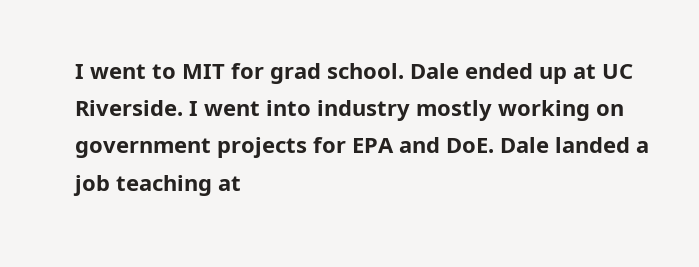I went to MIT for grad school. Dale ended up at UC Riverside. I went into industry mostly working on government projects for EPA and DoE. Dale landed a job teaching at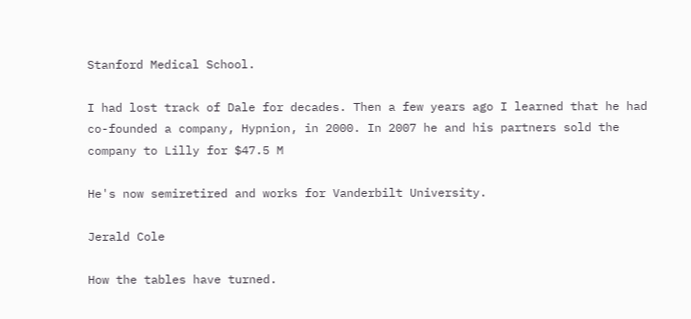Stanford Medical School.

I had lost track of Dale for decades. Then a few years ago I learned that he had co-founded a company, Hypnion, in 2000. In 2007 he and his partners sold the company to Lilly for $47.5 M

He's now semiretired and works for Vanderbilt University.

Jerald Cole

How the tables have turned.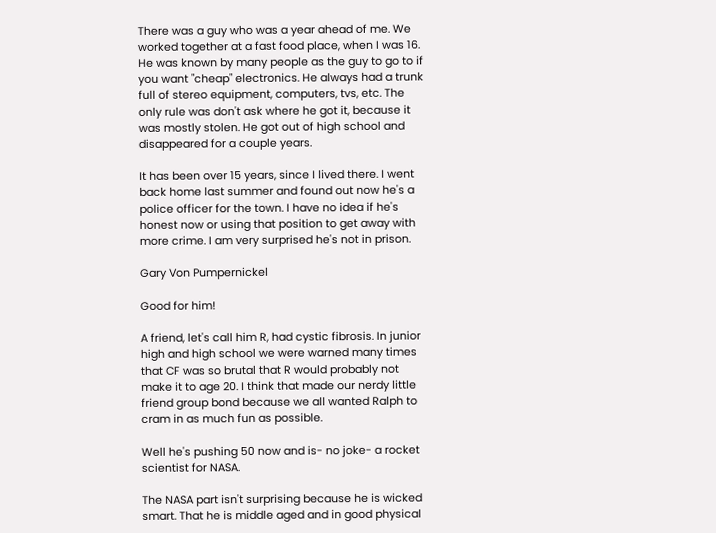There was a guy who was a year ahead of me. We worked together at a fast food place, when I was 16. He was known by many people as the guy to go to if you want "cheap" electronics. He always had a trunk full of stereo equipment, computers, tvs, etc. The only rule was don't ask where he got it, because it was mostly stolen. He got out of high school and disappeared for a couple years.

It has been over 15 years, since I lived there. I went back home last summer and found out now he's a police officer for the town. I have no idea if he's honest now or using that position to get away with more crime. I am very surprised he's not in prison.

Gary Von Pumpernickel

Good for him!

A friend, let's call him R, had cystic fibrosis. In junior high and high school we were warned many times that CF was so brutal that R would probably not make it to age 20. I think that made our nerdy little friend group bond because we all wanted Ralph to cram in as much fun as possible.

Well he's pushing 50 now and is- no joke- a rocket scientist for NASA.

The NASA part isn't surprising because he is wicked smart. That he is middle aged and in good physical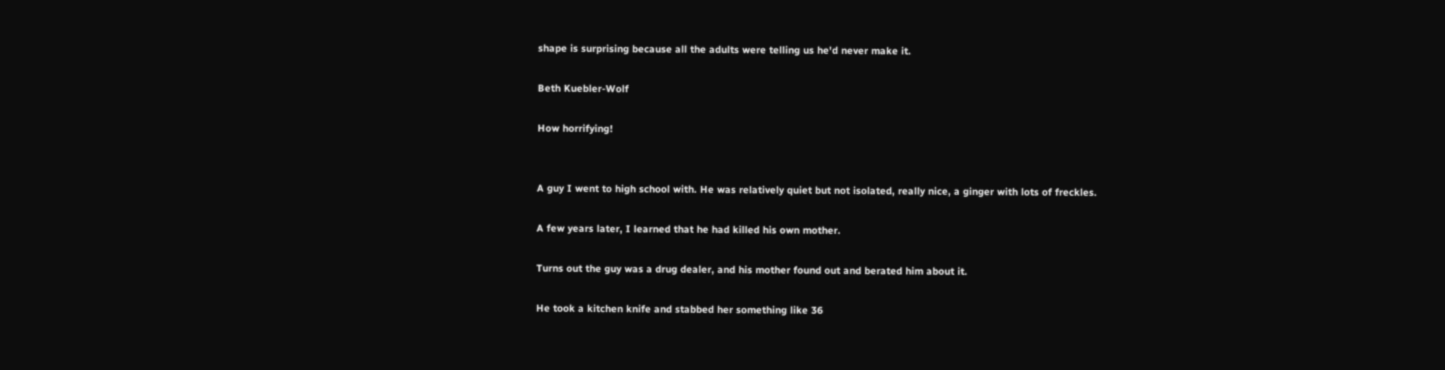shape is surprising because all the adults were telling us he'd never make it.

Beth Kuebler-Wolf

How horrifying!


A guy I went to high school with. He was relatively quiet but not isolated, really nice, a ginger with lots of freckles.

A few years later, I learned that he had killed his own mother.

Turns out the guy was a drug dealer, and his mother found out and berated him about it.

He took a kitchen knife and stabbed her something like 36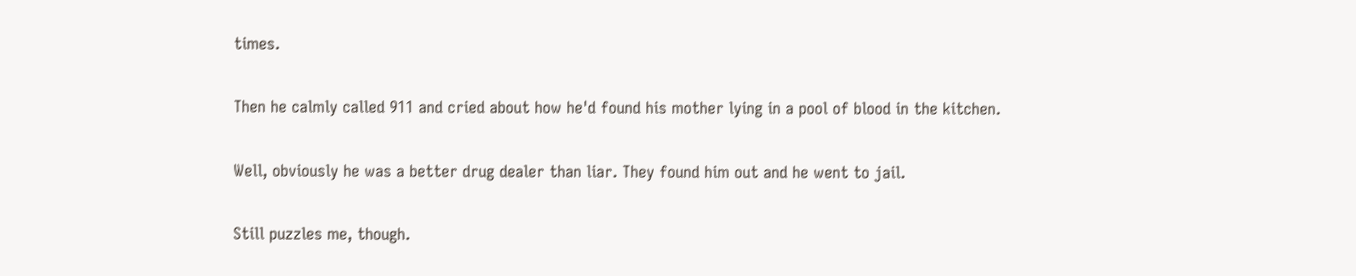times.

Then he calmly called 911 and cried about how he'd found his mother lying in a pool of blood in the kitchen.

Well, obviously he was a better drug dealer than liar. They found him out and he went to jail.

Still puzzles me, though.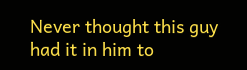Never thought this guy had it in him to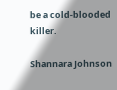be a cold-blooded killer.

Shannara Johnson